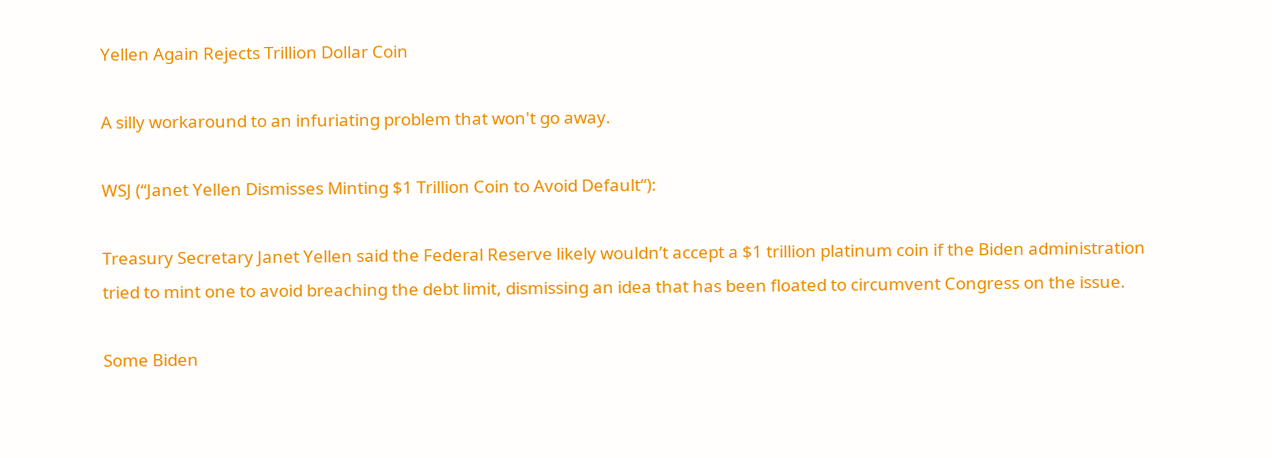Yellen Again Rejects Trillion Dollar Coin

A silly workaround to an infuriating problem that won't go away.

WSJ (“Janet Yellen Dismisses Minting $1 Trillion Coin to Avoid Default“):

Treasury Secretary Janet Yellen said the Federal Reserve likely wouldn’t accept a $1 trillion platinum coin if the Biden administration tried to mint one to avoid breaching the debt limit, dismissing an idea that has been floated to circumvent Congress on the issue.

Some Biden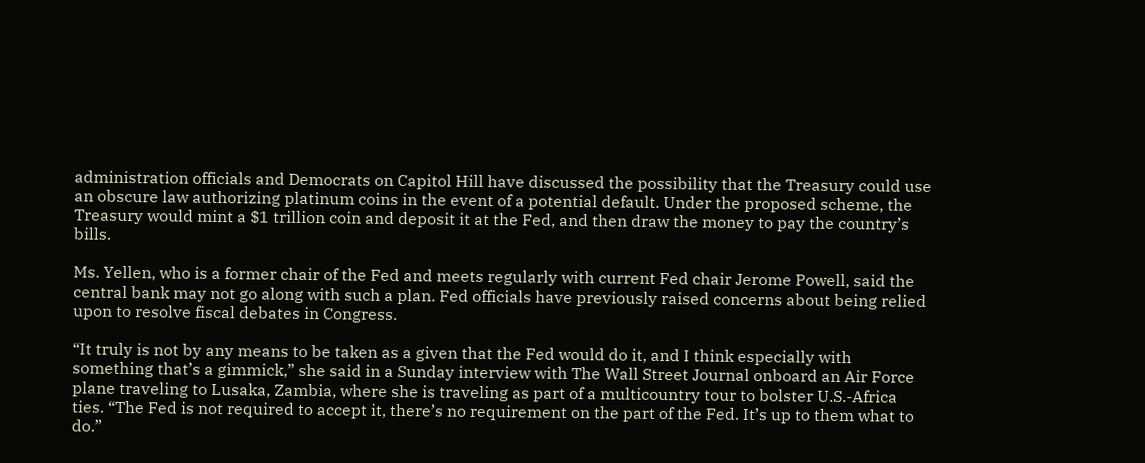administration officials and Democrats on Capitol Hill have discussed the possibility that the Treasury could use an obscure law authorizing platinum coins in the event of a potential default. Under the proposed scheme, the Treasury would mint a $1 trillion coin and deposit it at the Fed, and then draw the money to pay the country’s bills.

Ms. Yellen, who is a former chair of the Fed and meets regularly with current Fed chair Jerome Powell, said the central bank may not go along with such a plan. Fed officials have previously raised concerns about being relied upon to resolve fiscal debates in Congress.

“It truly is not by any means to be taken as a given that the Fed would do it, and I think especially with something that’s a gimmick,” she said in a Sunday interview with The Wall Street Journal onboard an Air Force plane traveling to Lusaka, Zambia, where she is traveling as part of a multicountry tour to bolster U.S.-Africa ties. “The Fed is not required to accept it, there’s no requirement on the part of the Fed. It’s up to them what to do.”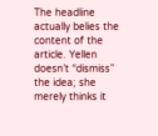The headline actually belies the content of the article. Yellen doesn’t “dismiss” the idea; she merely thinks it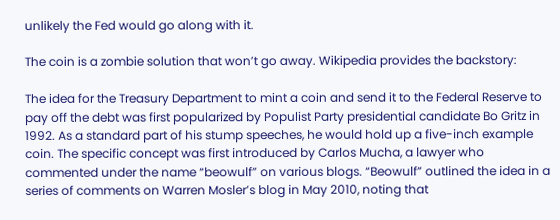unlikely the Fed would go along with it.

The coin is a zombie solution that won’t go away. Wikipedia provides the backstory:

The idea for the Treasury Department to mint a coin and send it to the Federal Reserve to pay off the debt was first popularized by Populist Party presidential candidate Bo Gritz in 1992. As a standard part of his stump speeches, he would hold up a five-inch example coin. The specific concept was first introduced by Carlos Mucha, a lawyer who commented under the name “beowulf” on various blogs. “Beowulf” outlined the idea in a series of comments on Warren Mosler’s blog in May 2010, noting that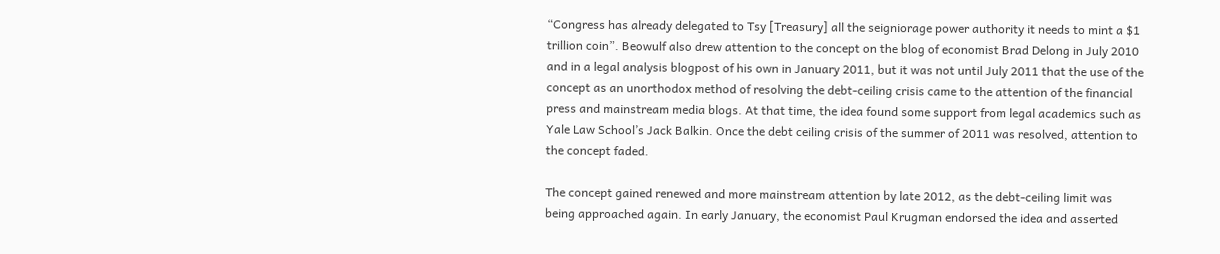“Congress has already delegated to Tsy [Treasury] all the seigniorage power authority it needs to mint a $1 trillion coin”. Beowulf also drew attention to the concept on the blog of economist Brad Delong in July 2010 and in a legal analysis blogpost of his own in January 2011, but it was not until July 2011 that the use of the concept as an unorthodox method of resolving the debt-ceiling crisis came to the attention of the financial press and mainstream media blogs. At that time, the idea found some support from legal academics such as Yale Law School’s Jack Balkin. Once the debt ceiling crisis of the summer of 2011 was resolved, attention to the concept faded.

The concept gained renewed and more mainstream attention by late 2012, as the debt-ceiling limit was being approached again. In early January, the economist Paul Krugman endorsed the idea and asserted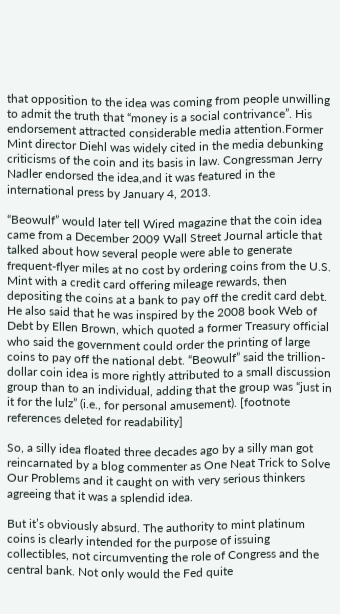that opposition to the idea was coming from people unwilling to admit the truth that “money is a social contrivance”. His endorsement attracted considerable media attention.Former Mint director Diehl was widely cited in the media debunking criticisms of the coin and its basis in law. Congressman Jerry Nadler endorsed the idea,and it was featured in the international press by January 4, 2013.

“Beowulf” would later tell Wired magazine that the coin idea came from a December 2009 Wall Street Journal article that talked about how several people were able to generate frequent-flyer miles at no cost by ordering coins from the U.S. Mint with a credit card offering mileage rewards, then depositing the coins at a bank to pay off the credit card debt. He also said that he was inspired by the 2008 book Web of Debt by Ellen Brown, which quoted a former Treasury official who said the government could order the printing of large coins to pay off the national debt. “Beowulf” said the trillion-dollar coin idea is more rightly attributed to a small discussion group than to an individual, adding that the group was “just in it for the lulz” (i.e., for personal amusement). [footnote references deleted for readability]

So, a silly idea floated three decades ago by a silly man got reincarnated by a blog commenter as One Neat Trick to Solve Our Problems and it caught on with very serious thinkers agreeing that it was a splendid idea.

But it’s obviously absurd. The authority to mint platinum coins is clearly intended for the purpose of issuing collectibles, not circumventing the role of Congress and the central bank. Not only would the Fed quite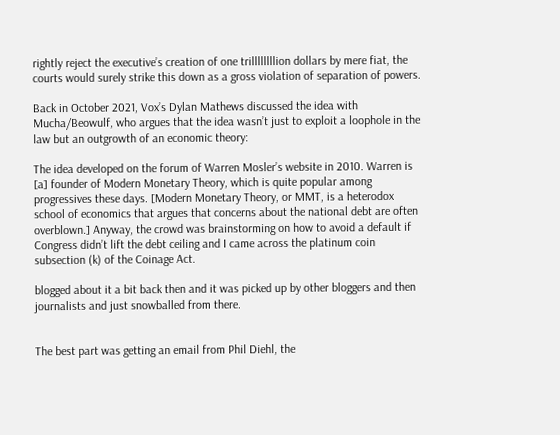rightly reject the executive’s creation of one trillllllllion dollars by mere fiat, the courts would surely strike this down as a gross violation of separation of powers.

Back in October 2021, Vox’s Dylan Mathews discussed the idea with Mucha/Beowulf, who argues that the idea wasn’t just to exploit a loophole in the law but an outgrowth of an economic theory:

The idea developed on the forum of Warren Mosler’s website in 2010. Warren is [a] founder of Modern Monetary Theory, which is quite popular among progressives these days. [Modern Monetary Theory, or MMT, is a heterodox school of economics that argues that concerns about the national debt are often overblown.] Anyway, the crowd was brainstorming on how to avoid a default if Congress didn’t lift the debt ceiling and I came across the platinum coin subsection (k) of the Coinage Act.

blogged about it a bit back then and it was picked up by other bloggers and then journalists and just snowballed from there.


The best part was getting an email from Phil Diehl, the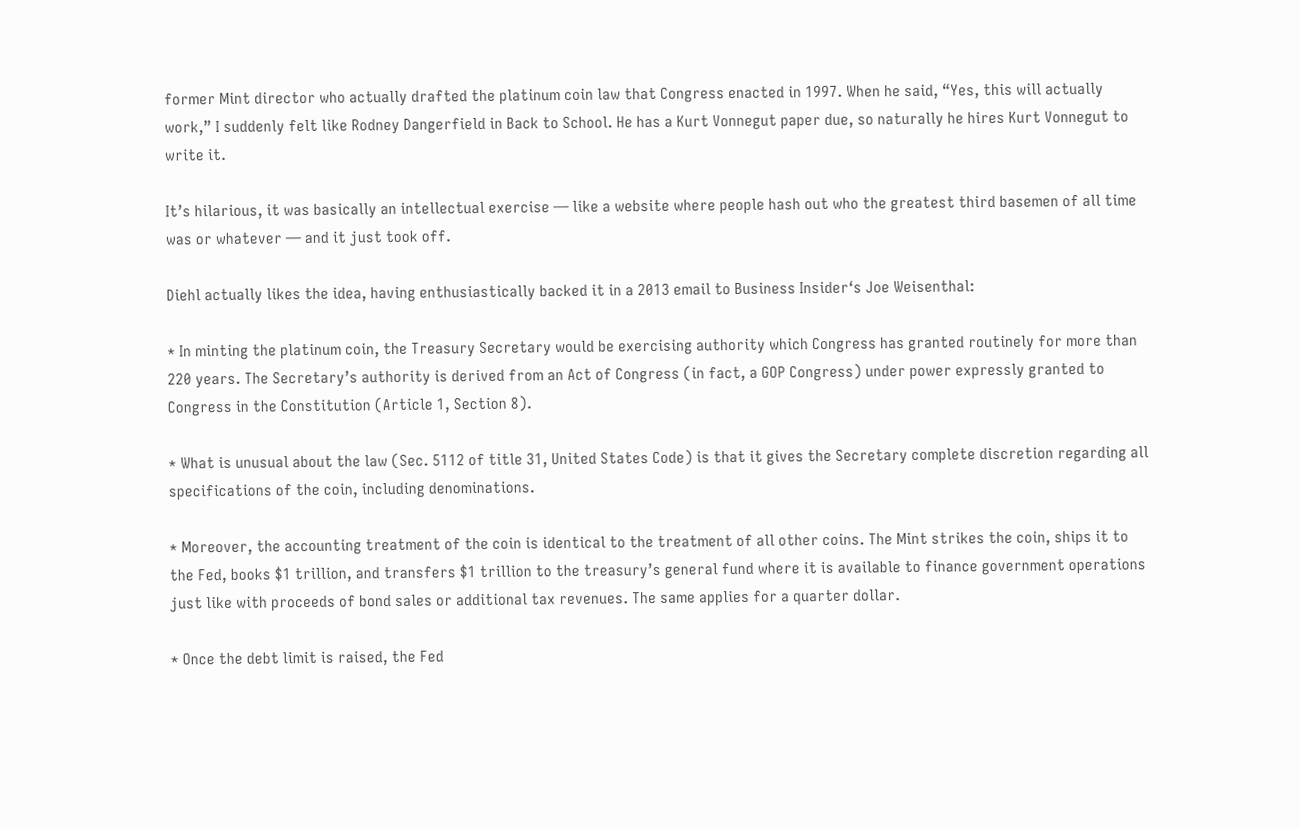former Mint director who actually drafted the platinum coin law that Congress enacted in 1997. When he said, “Yes, this will actually work,” I suddenly felt like Rodney Dangerfield in Back to School. He has a Kurt Vonnegut paper due, so naturally he hires Kurt Vonnegut to write it.

It’s hilarious, it was basically an intellectual exercise — like a website where people hash out who the greatest third basemen of all time was or whatever — and it just took off.

Diehl actually likes the idea, having enthusiastically backed it in a 2013 email to Business Insider‘s Joe Weisenthal:

* In minting the platinum coin, the Treasury Secretary would be exercising authority which Congress has granted routinely for more than 220 years. The Secretary’s authority is derived from an Act of Congress (in fact, a GOP Congress) under power expressly granted to Congress in the Constitution (Article 1, Section 8).

* What is unusual about the law (Sec. 5112 of title 31, United States Code) is that it gives the Secretary complete discretion regarding all specifications of the coin, including denominations.

* Moreover, the accounting treatment of the coin is identical to the treatment of all other coins. The Mint strikes the coin, ships it to the Fed, books $1 trillion, and transfers $1 trillion to the treasury’s general fund where it is available to finance government operations just like with proceeds of bond sales or additional tax revenues. The same applies for a quarter dollar.

* Once the debt limit is raised, the Fed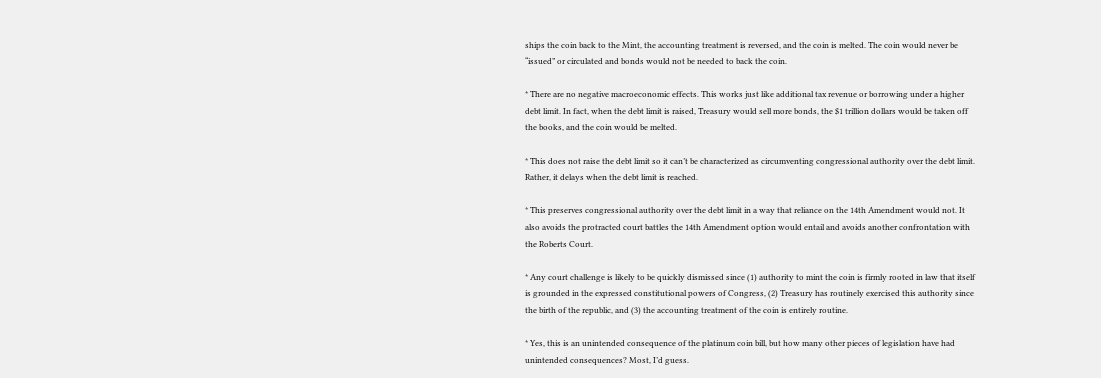ships the coin back to the Mint, the accounting treatment is reversed, and the coin is melted. The coin would never be “issued” or circulated and bonds would not be needed to back the coin.

* There are no negative macroeconomic effects. This works just like additional tax revenue or borrowing under a higher debt limit. In fact, when the debt limit is raised, Treasury would sell more bonds, the $1 trillion dollars would be taken off the books, and the coin would be melted.

* This does not raise the debt limit so it can’t be characterized as circumventing congressional authority over the debt limit.  Rather, it delays when the debt limit is reached.

* This preserves congressional authority over the debt limit in a way that reliance on the 14th Amendment would not. It also avoids the protracted court battles the 14th Amendment option would entail and avoids another confrontation with the Roberts Court.

* Any court challenge is likely to be quickly dismissed since (1) authority to mint the coin is firmly rooted in law that itself is grounded in the expressed constitutional powers of Congress, (2) Treasury has routinely exercised this authority since the birth of the republic, and (3) the accounting treatment of the coin is entirely routine.

* Yes, this is an unintended consequence of the platinum coin bill, but how many other pieces of legislation have had unintended consequences? Most, I’d guess.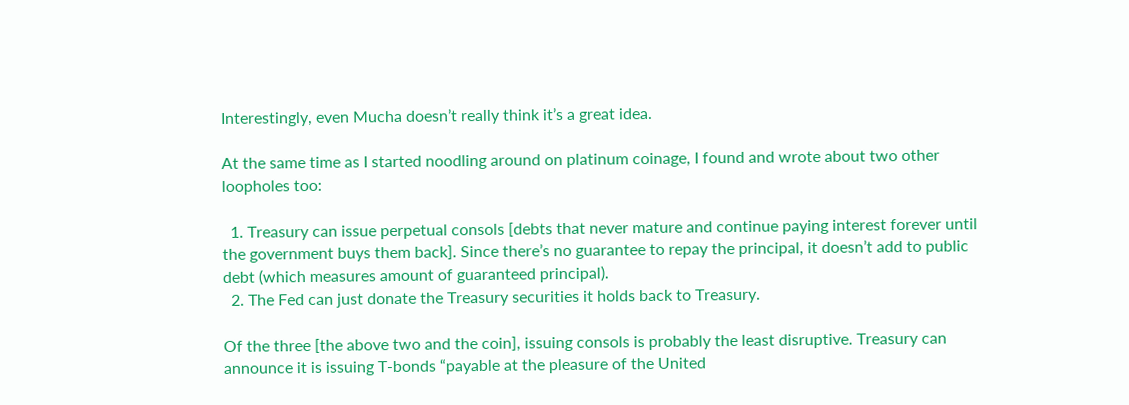Interestingly, even Mucha doesn’t really think it’s a great idea.

At the same time as I started noodling around on platinum coinage, I found and wrote about two other loopholes too:

  1. Treasury can issue perpetual consols [debts that never mature and continue paying interest forever until the government buys them back]. Since there’s no guarantee to repay the principal, it doesn’t add to public debt (which measures amount of guaranteed principal).
  2. The Fed can just donate the Treasury securities it holds back to Treasury.

Of the three [the above two and the coin], issuing consols is probably the least disruptive. Treasury can announce it is issuing T-bonds “payable at the pleasure of the United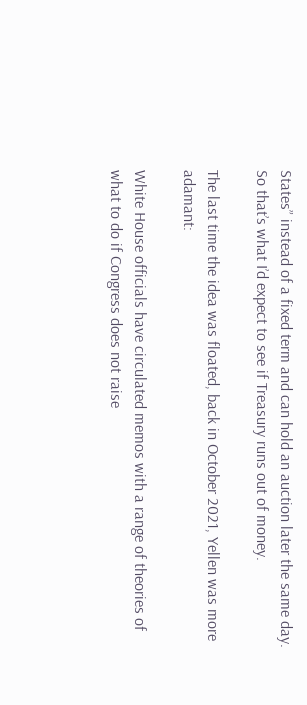States” instead of a fixed term and can hold an auction later the same day. So that’s what I’d expect to see if Treasury runs out of money.

The last time the idea was floated, back in October 2021, Yellen was more adamant:

White House officials have circulated memos with a range of theories of what to do if Congress does not raise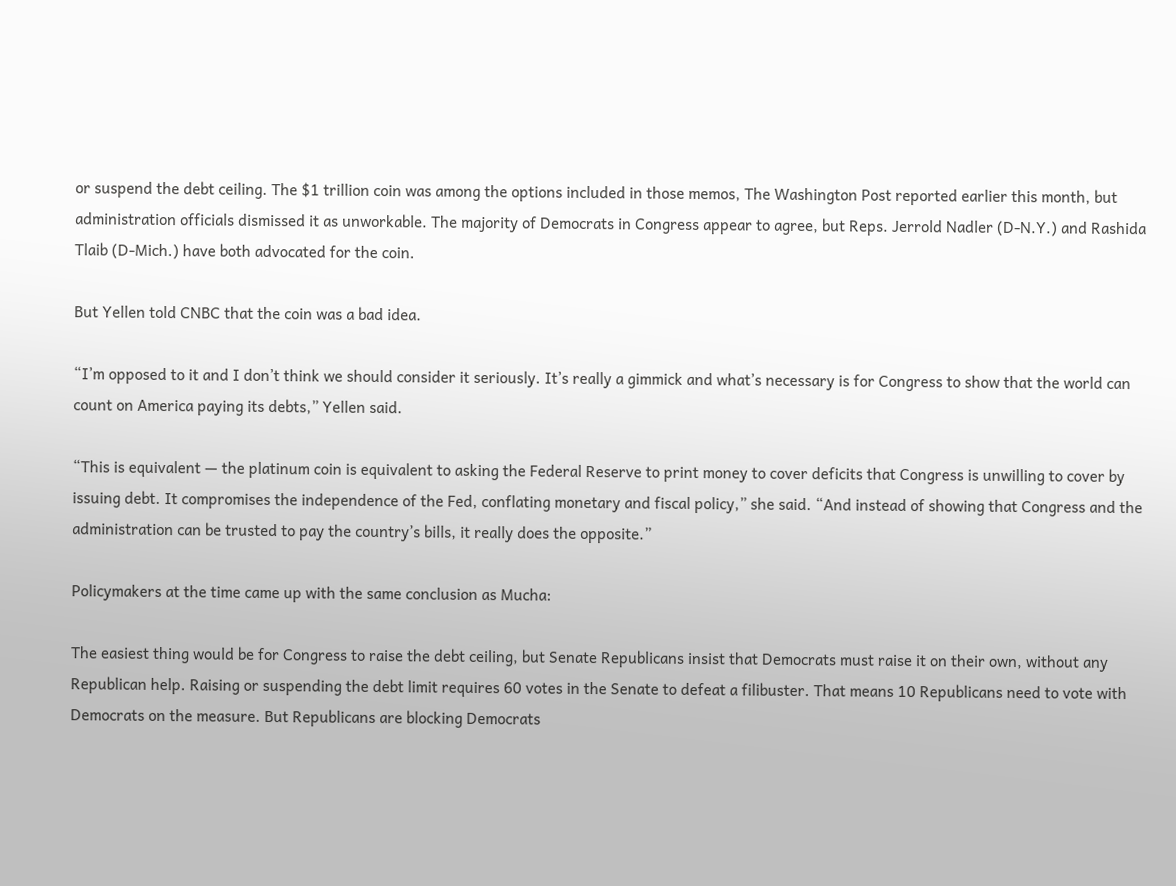or suspend the debt ceiling. The $1 trillion coin was among the options included in those memos, The Washington Post reported earlier this month, but administration officials dismissed it as unworkable. The majority of Democrats in Congress appear to agree, but Reps. Jerrold Nadler (D-N.Y.) and Rashida Tlaib (D-Mich.) have both advocated for the coin.

But Yellen told CNBC that the coin was a bad idea.

“I’m opposed to it and I don’t think we should consider it seriously. It’s really a gimmick and what’s necessary is for Congress to show that the world can count on America paying its debts,” Yellen said.

“This is equivalent — the platinum coin is equivalent to asking the Federal Reserve to print money to cover deficits that Congress is unwilling to cover by issuing debt. It compromises the independence of the Fed, conflating monetary and fiscal policy,” she said. “And instead of showing that Congress and the administration can be trusted to pay the country’s bills, it really does the opposite.”

Policymakers at the time came up with the same conclusion as Mucha:

The easiest thing would be for Congress to raise the debt ceiling, but Senate Republicans insist that Democrats must raise it on their own, without any Republican help. Raising or suspending the debt limit requires 60 votes in the Senate to defeat a filibuster. That means 10 Republicans need to vote with Democrats on the measure. But Republicans are blocking Democrats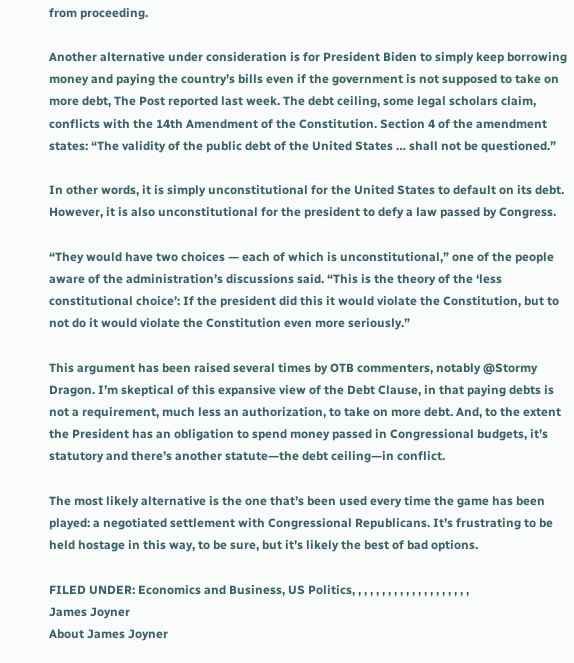from proceeding.

Another alternative under consideration is for President Biden to simply keep borrowing money and paying the country’s bills even if the government is not supposed to take on more debt, The Post reported last week. The debt ceiling, some legal scholars claim, conflicts with the 14th Amendment of the Constitution. Section 4 of the amendment states: “The validity of the public debt of the United States … shall not be questioned.”

In other words, it is simply unconstitutional for the United States to default on its debt. However, it is also unconstitutional for the president to defy a law passed by Congress.

“They would have two choices — each of which is unconstitutional,” one of the people aware of the administration’s discussions said. “This is the theory of the ‘less constitutional choice’: If the president did this it would violate the Constitution, but to not do it would violate the Constitution even more seriously.”

This argument has been raised several times by OTB commenters, notably @Stormy Dragon. I’m skeptical of this expansive view of the Debt Clause, in that paying debts is not a requirement, much less an authorization, to take on more debt. And, to the extent the President has an obligation to spend money passed in Congressional budgets, it’s statutory and there’s another statute—the debt ceiling—in conflict.

The most likely alternative is the one that’s been used every time the game has been played: a negotiated settlement with Congressional Republicans. It’s frustrating to be held hostage in this way, to be sure, but it’s likely the best of bad options.

FILED UNDER: Economics and Business, US Politics, , , , , , , , , , , , , , , , , , , ,
James Joyner
About James Joyner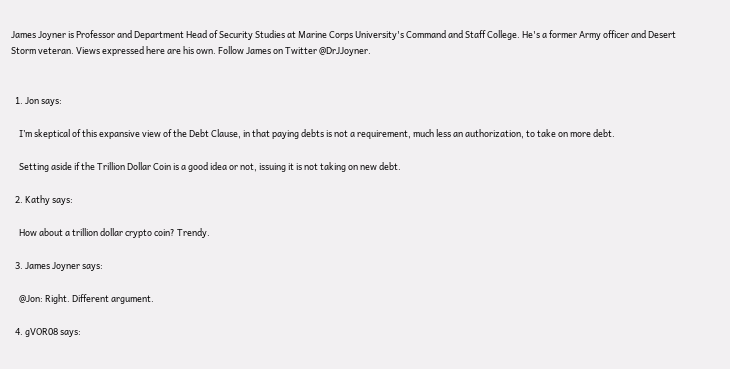James Joyner is Professor and Department Head of Security Studies at Marine Corps University's Command and Staff College. He's a former Army officer and Desert Storm veteran. Views expressed here are his own. Follow James on Twitter @DrJJoyner.


  1. Jon says:

    I’m skeptical of this expansive view of the Debt Clause, in that paying debts is not a requirement, much less an authorization, to take on more debt.

    Setting aside if the Trillion Dollar Coin is a good idea or not, issuing it is not taking on new debt.

  2. Kathy says:

    How about a trillion dollar crypto coin? Trendy.

  3. James Joyner says:

    @Jon: Right. Different argument.

  4. gVOR08 says: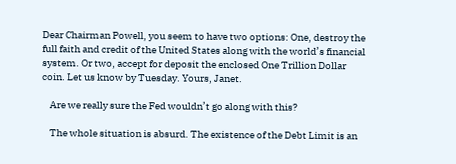Dear Chairman Powell, you seem to have two options: One, destroy the full faith and credit of the United States along with the world’s financial system. Or two, accept for deposit the enclosed One Trillion Dollar coin. Let us know by Tuesday. Yours, Janet.

    Are we really sure the Fed wouldn’t go along with this?

    The whole situation is absurd. The existence of the Debt Limit is an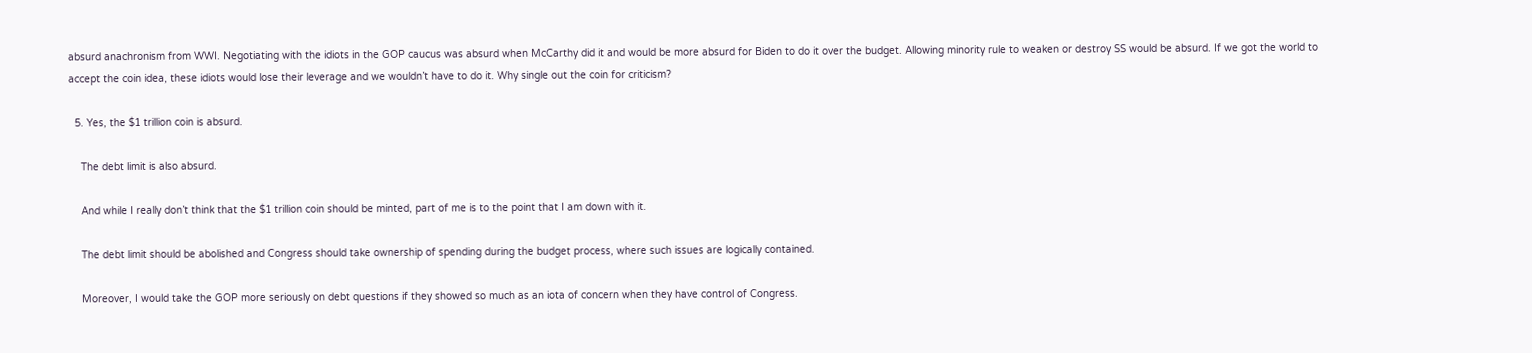absurd anachronism from WWI. Negotiating with the idiots in the GOP caucus was absurd when McCarthy did it and would be more absurd for Biden to do it over the budget. Allowing minority rule to weaken or destroy SS would be absurd. If we got the world to accept the coin idea, these idiots would lose their leverage and we wouldn’t have to do it. Why single out the coin for criticism?

  5. Yes, the $1 trillion coin is absurd.

    The debt limit is also absurd.

    And while I really don’t think that the $1 trillion coin should be minted, part of me is to the point that I am down with it.

    The debt limit should be abolished and Congress should take ownership of spending during the budget process, where such issues are logically contained.

    Moreover, I would take the GOP more seriously on debt questions if they showed so much as an iota of concern when they have control of Congress.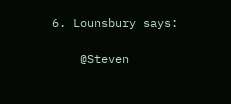6. Lounsbury says:

    @Steven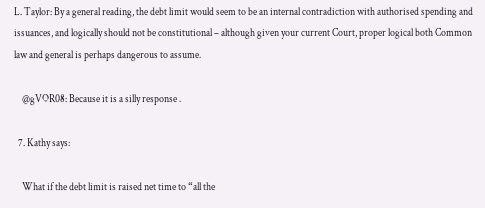L. Taylor: By a general reading, the debt limit would seem to be an internal contradiction with authorised spending and issuances, and logically should not be constitutional – although given your current Court, proper logical both Common law and general is perhaps dangerous to assume.

    @gVOR08: Because it is a silly response .

  7. Kathy says:

    What if the debt limit is raised net time to “all the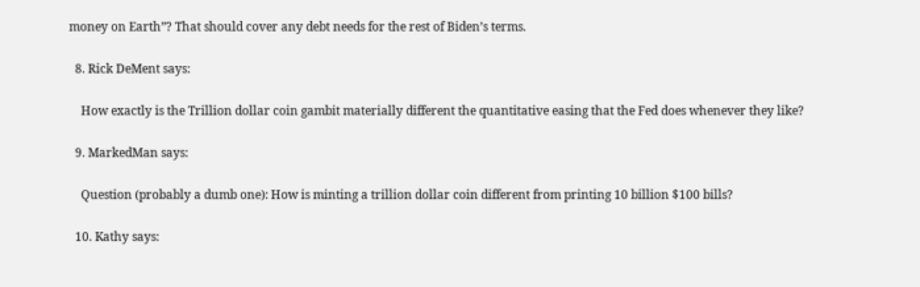money on Earth”? That should cover any debt needs for the rest of Biden’s terms.

  8. Rick DeMent says:

    How exactly is the Trillion dollar coin gambit materially different the quantitative easing that the Fed does whenever they like?

  9. MarkedMan says:

    Question (probably a dumb one): How is minting a trillion dollar coin different from printing 10 billion $100 bills?

  10. Kathy says: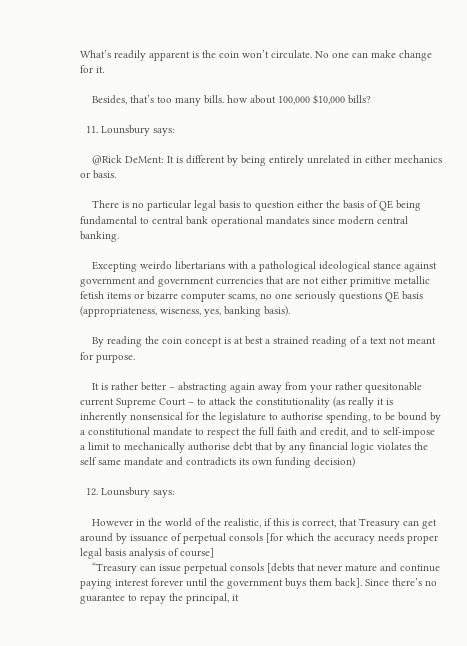What’s readily apparent is the coin won’t circulate. No one can make change for it.

    Besides, that’s too many bills. how about 100,000 $10,000 bills?

  11. Lounsbury says:

    @Rick DeMent: It is different by being entirely unrelated in either mechanics or basis.

    There is no particular legal basis to question either the basis of QE being fundamental to central bank operational mandates since modern central banking.

    Excepting weirdo libertarians with a pathological ideological stance against government and government currencies that are not either primitive metallic fetish items or bizarre computer scams, no one seriously questions QE basis (appropriateness, wiseness, yes, banking basis).

    By reading the coin concept is at best a strained reading of a text not meant for purpose.

    It is rather better – abstracting again away from your rather quesitonable current Supreme Court – to attack the constitutionality (as really it is inherently nonsensical for the legislature to authorise spending, to be bound by a constitutional mandate to respect the full faith and credit, and to self-impose a limit to mechanically authorise debt that by any financial logic violates the self same mandate and contradicts its own funding decision)

  12. Lounsbury says:

    However in the world of the realistic, if this is correct, that Treasury can get around by issuance of perpetual consols [for which the accuracy needs proper legal basis analysis of course]
    “Treasury can issue perpetual consols [debts that never mature and continue paying interest forever until the government buys them back]. Since there’s no guarantee to repay the principal, it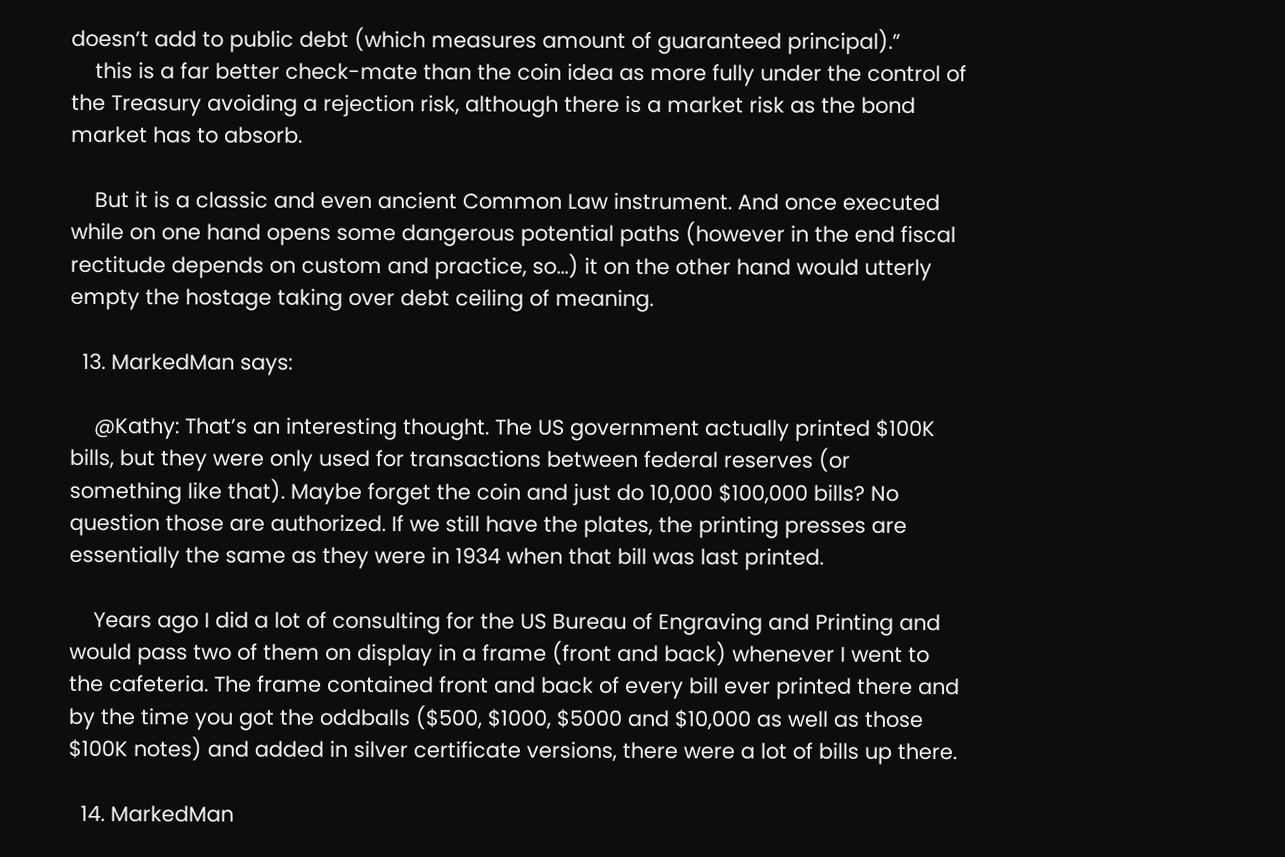doesn’t add to public debt (which measures amount of guaranteed principal).”
    this is a far better check-mate than the coin idea as more fully under the control of the Treasury avoiding a rejection risk, although there is a market risk as the bond market has to absorb.

    But it is a classic and even ancient Common Law instrument. And once executed while on one hand opens some dangerous potential paths (however in the end fiscal rectitude depends on custom and practice, so…) it on the other hand would utterly empty the hostage taking over debt ceiling of meaning.

  13. MarkedMan says:

    @Kathy: That’s an interesting thought. The US government actually printed $100K bills, but they were only used for transactions between federal reserves (or something like that). Maybe forget the coin and just do 10,000 $100,000 bills? No question those are authorized. If we still have the plates, the printing presses are essentially the same as they were in 1934 when that bill was last printed.

    Years ago I did a lot of consulting for the US Bureau of Engraving and Printing and would pass two of them on display in a frame (front and back) whenever I went to the cafeteria. The frame contained front and back of every bill ever printed there and by the time you got the oddballs ($500, $1000, $5000 and $10,000 as well as those $100K notes) and added in silver certificate versions, there were a lot of bills up there.

  14. MarkedMan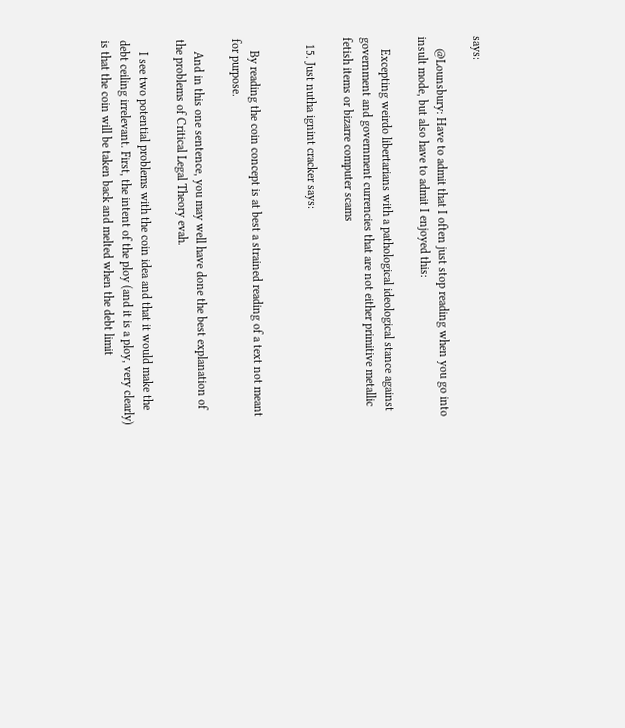says:

    @Lounsbury: Have to admit that I often just stop reading when you go into insult mode, but also have to admit I enjoyed this:

    Excepting weirdo libertarians with a pathological ideological stance against government and government currencies that are not either primitive metallic fetish items or bizarre computer scams

  15. Just nutha ignint cracker says:


    By reading the coin concept is at best a strained reading of a text not meant for purpose.

    And in this one sentence, you may well have done the best explanation of the problems of Critical Legal Theory evah.

    I see two potential problems with the coin idea and that it would make the debt ceiling irrelevant. First, the intent of the ploy (and it is a ploy, very clearly) is that the coin will be taken back and melted when the debt limit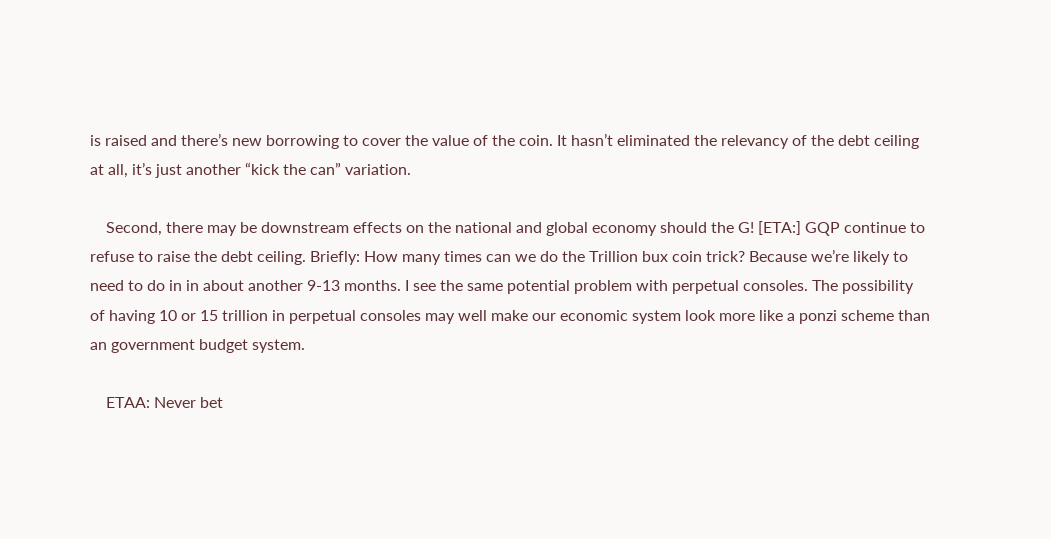is raised and there’s new borrowing to cover the value of the coin. It hasn’t eliminated the relevancy of the debt ceiling at all, it’s just another “kick the can” variation.

    Second, there may be downstream effects on the national and global economy should the G! [ETA:] GQP continue to refuse to raise the debt ceiling. Briefly: How many times can we do the Trillion bux coin trick? Because we’re likely to need to do in in about another 9-13 months. I see the same potential problem with perpetual consoles. The possibility of having 10 or 15 trillion in perpetual consoles may well make our economic system look more like a ponzi scheme than an government budget system.

    ETAA: Never bet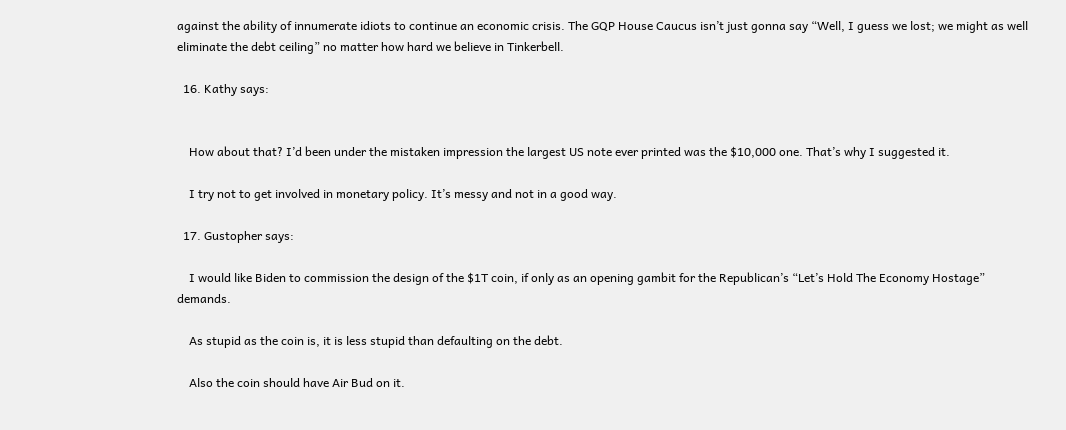against the ability of innumerate idiots to continue an economic crisis. The GQP House Caucus isn’t just gonna say “Well, I guess we lost; we might as well eliminate the debt ceiling” no matter how hard we believe in Tinkerbell.

  16. Kathy says:


    How about that? I’d been under the mistaken impression the largest US note ever printed was the $10,000 one. That’s why I suggested it.

    I try not to get involved in monetary policy. It’s messy and not in a good way.

  17. Gustopher says:

    I would like Biden to commission the design of the $1T coin, if only as an opening gambit for the Republican’s “Let’s Hold The Economy Hostage” demands.

    As stupid as the coin is, it is less stupid than defaulting on the debt.

    Also the coin should have Air Bud on it.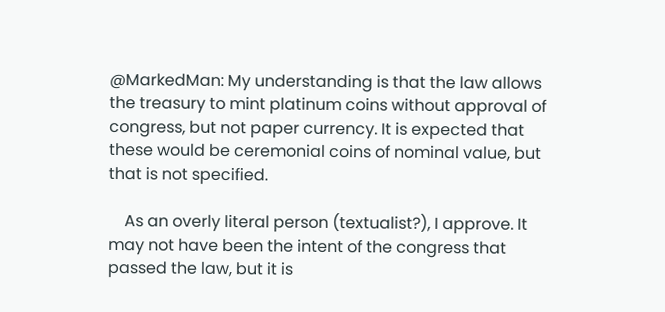@MarkedMan: My understanding is that the law allows the treasury to mint platinum coins without approval of congress, but not paper currency. It is expected that these would be ceremonial coins of nominal value, but that is not specified.

    As an overly literal person (textualist?), I approve. It may not have been the intent of the congress that passed the law, but it is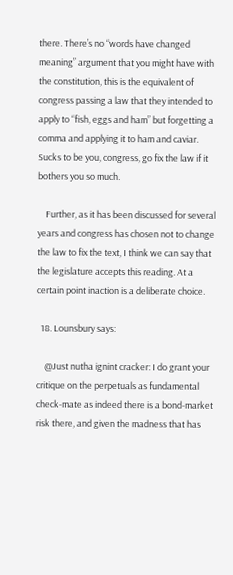there. There’s no “words have changed meaning” argument that you might have with the constitution, this is the equivalent of congress passing a law that they intended to apply to “fish, eggs and ham” but forgetting a comma and applying it to ham and caviar. Sucks to be you, congress, go fix the law if it bothers you so much.

    Further, as it has been discussed for several years and congress has chosen not to change the law to fix the text, I think we can say that the legislature accepts this reading. At a certain point inaction is a deliberate choice.

  18. Lounsbury says:

    @Just nutha ignint cracker: I do grant your critique on the perpetuals as fundamental check-mate as indeed there is a bond-market risk there, and given the madness that has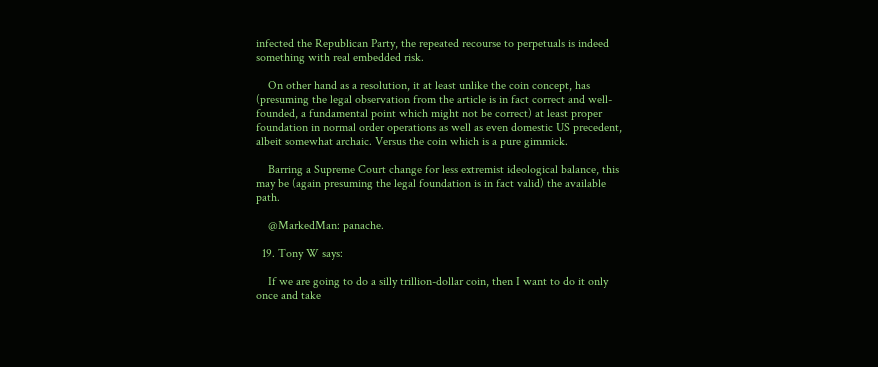infected the Republican Party, the repeated recourse to perpetuals is indeed something with real embedded risk.

    On other hand as a resolution, it at least unlike the coin concept, has (presuming the legal observation from the article is in fact correct and well-founded, a fundamental point which might not be correct) at least proper foundation in normal order operations as well as even domestic US precedent, albeit somewhat archaic. Versus the coin which is a pure gimmick.

    Barring a Supreme Court change for less extremist ideological balance, this may be (again presuming the legal foundation is in fact valid) the available path.

    @MarkedMan: panache.

  19. Tony W says:

    If we are going to do a silly trillion-dollar coin, then I want to do it only once and take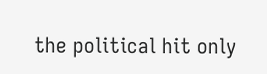the political hit only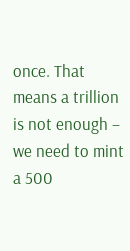once. That means a trillion is not enough – we need to mint a 500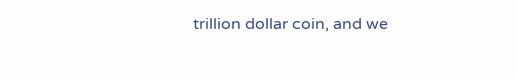trillion dollar coin, and we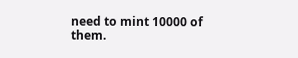need to mint 10000 of them.